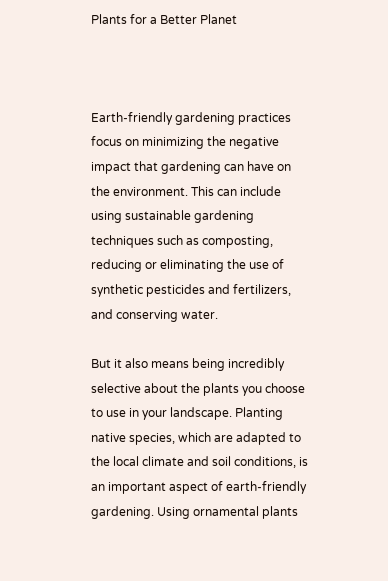Plants for a Better Planet



Earth-friendly gardening practices focus on minimizing the negative impact that gardening can have on the environment. This can include using sustainable gardening techniques such as composting, reducing or eliminating the use of synthetic pesticides and fertilizers, and conserving water.

But it also means being incredibly selective about the plants you choose to use in your landscape. Planting native species, which are adapted to the local climate and soil conditions, is an important aspect of earth-friendly gardening. Using ornamental plants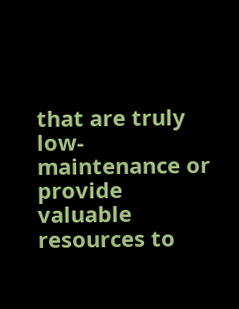that are truly low-maintenance or provide valuable resources to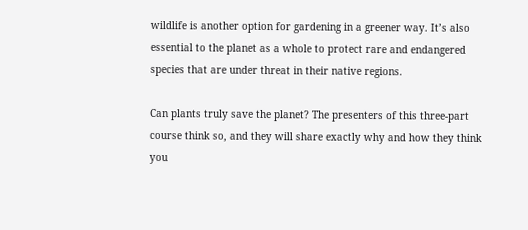wildlife is another option for gardening in a greener way. It’s also essential to the planet as a whole to protect rare and endangered species that are under threat in their native regions.

Can plants truly save the planet? The presenters of this three-part course think so, and they will share exactly why and how they think you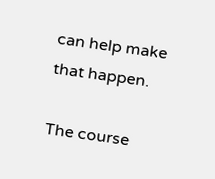can help make that happen.

The course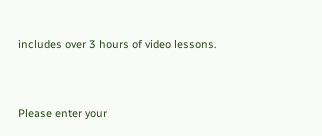includes over 3 hours of video lessons.



Please enter your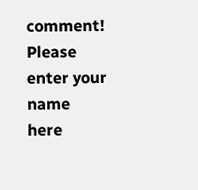comment!
Please enter your name here